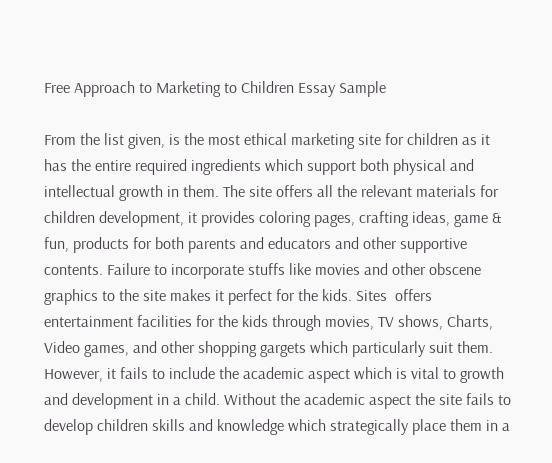Free Approach to Marketing to Children Essay Sample

From the list given, is the most ethical marketing site for children as it has the entire required ingredients which support both physical and intellectual growth in them. The site offers all the relevant materials for children development, it provides coloring pages, crafting ideas, game & fun, products for both parents and educators and other supportive contents. Failure to incorporate stuffs like movies and other obscene graphics to the site makes it perfect for the kids. Sites  offers entertainment facilities for the kids through movies, TV shows, Charts, Video games, and other shopping gargets which particularly suit them. However, it fails to include the academic aspect which is vital to growth and development in a child. Without the academic aspect the site fails to develop children skills and knowledge which strategically place them in a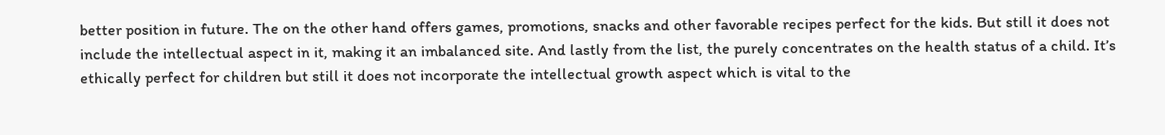better position in future. The on the other hand offers games, promotions, snacks and other favorable recipes perfect for the kids. But still it does not include the intellectual aspect in it, making it an imbalanced site. And lastly from the list, the purely concentrates on the health status of a child. It’s ethically perfect for children but still it does not incorporate the intellectual growth aspect which is vital to the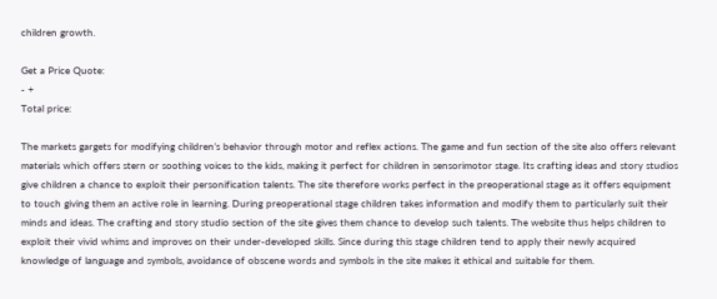children growth.

Get a Price Quote:
- +
Total price:

The markets gargets for modifying children’s behavior through motor and reflex actions. The game and fun section of the site also offers relevant materials which offers stern or soothing voices to the kids, making it perfect for children in sensorimotor stage. Its crafting ideas and story studios give children a chance to exploit their personification talents. The site therefore works perfect in the preoperational stage as it offers equipment to touch giving them an active role in learning. During preoperational stage children takes information and modify them to particularly suit their minds and ideas. The crafting and story studio section of the site gives them chance to develop such talents. The website thus helps children to exploit their vivid whims and improves on their under-developed skills. Since during this stage children tend to apply their newly acquired knowledge of language and symbols, avoidance of obscene words and symbols in the site makes it ethical and suitable for them.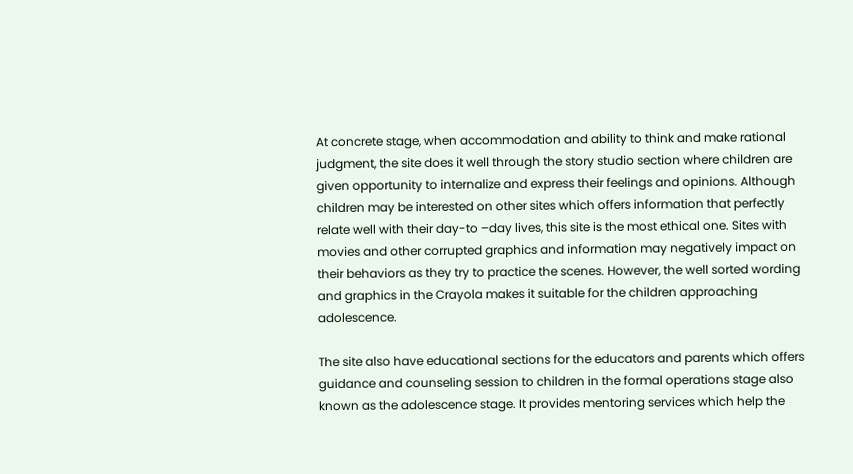At concrete stage, when accommodation and ability to think and make rational judgment, the site does it well through the story studio section where children are given opportunity to internalize and express their feelings and opinions. Although children may be interested on other sites which offers information that perfectly relate well with their day-to –day lives, this site is the most ethical one. Sites with movies and other corrupted graphics and information may negatively impact on their behaviors as they try to practice the scenes. However, the well sorted wording and graphics in the Crayola makes it suitable for the children approaching adolescence.

The site also have educational sections for the educators and parents which offers guidance and counseling session to children in the formal operations stage also known as the adolescence stage. It provides mentoring services which help the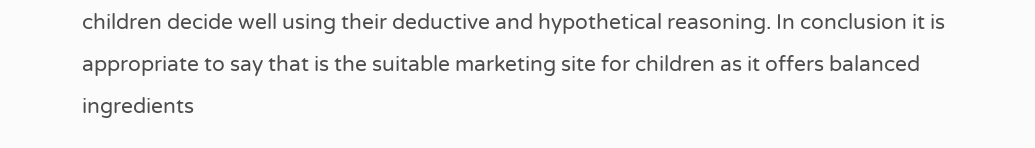children decide well using their deductive and hypothetical reasoning. In conclusion it is appropriate to say that is the suitable marketing site for children as it offers balanced ingredients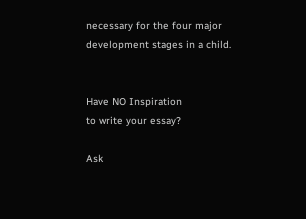necessary for the four major development stages in a child.


Have NO Inspiration
to write your essay?

Ask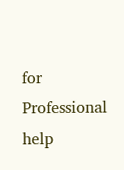for Professional help